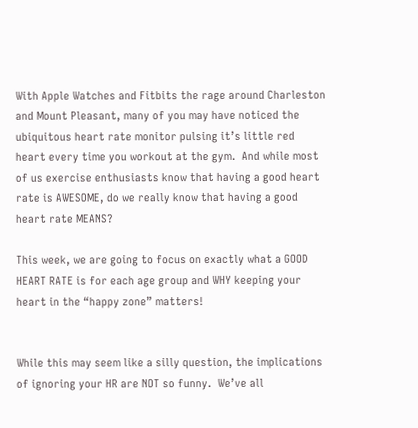With Apple Watches and Fitbits the rage around Charleston and Mount Pleasant, many of you may have noticed the ubiquitous heart rate monitor pulsing it’s little red heart every time you workout at the gym.  And while most of us exercise enthusiasts know that having a good heart rate is AWESOME, do we really know that having a good heart rate MEANS?

This week, we are going to focus on exactly what a GOOD HEART RATE is for each age group and WHY keeping your heart in the “happy zone” matters!


While this may seem like a silly question, the implications of ignoring your HR are NOT so funny.  We’ve all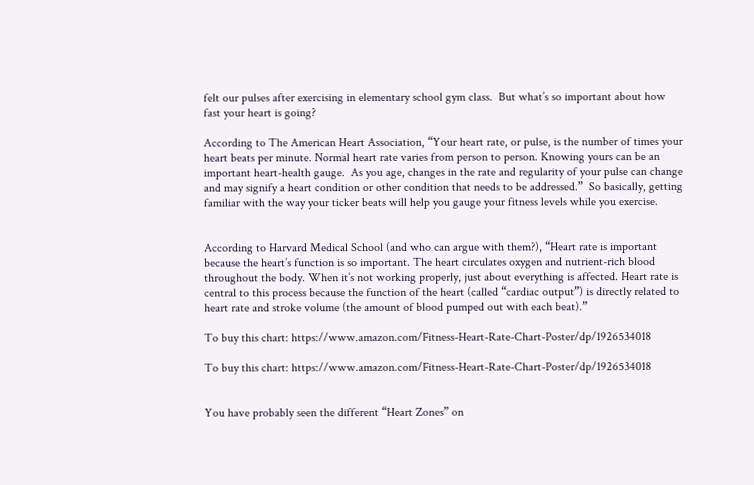felt our pulses after exercising in elementary school gym class.  But what’s so important about how fast your heart is going?

According to The American Heart Association, “Your heart rate, or pulse, is the number of times your heart beats per minute. Normal heart rate varies from person to person. Knowing yours can be an important heart-health gauge.  As you age, changes in the rate and regularity of your pulse can change and may signify a heart condition or other condition that needs to be addressed.”  So basically, getting familiar with the way your ticker beats will help you gauge your fitness levels while you exercise.


According to Harvard Medical School (and who can argue with them?), “Heart rate is important because the heart’s function is so important. The heart circulates oxygen and nutrient-rich blood throughout the body. When it’s not working properly, just about everything is affected. Heart rate is central to this process because the function of the heart (called “cardiac output”) is directly related to heart rate and stroke volume (the amount of blood pumped out with each beat).”

To buy this chart: https://www.amazon.com/Fitness-Heart-Rate-Chart-Poster/dp/1926534018

To buy this chart: https://www.amazon.com/Fitness-Heart-Rate-Chart-Poster/dp/1926534018


You have probably seen the different “Heart Zones” on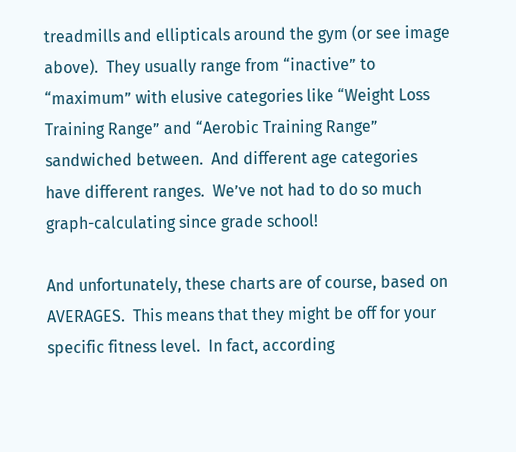treadmills and ellipticals around the gym (or see image above).  They usually range from “inactive” to “maximum” with elusive categories like “Weight Loss Training Range” and “Aerobic Training Range” sandwiched between.  And different age categories have different ranges.  We’ve not had to do so much graph-calculating since grade school!

And unfortunately, these charts are of course, based on AVERAGES.  This means that they might be off for your specific fitness level.  In fact, according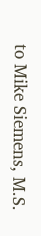to Mike Siemens, M.S.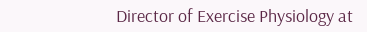Director of Exercise Physiology at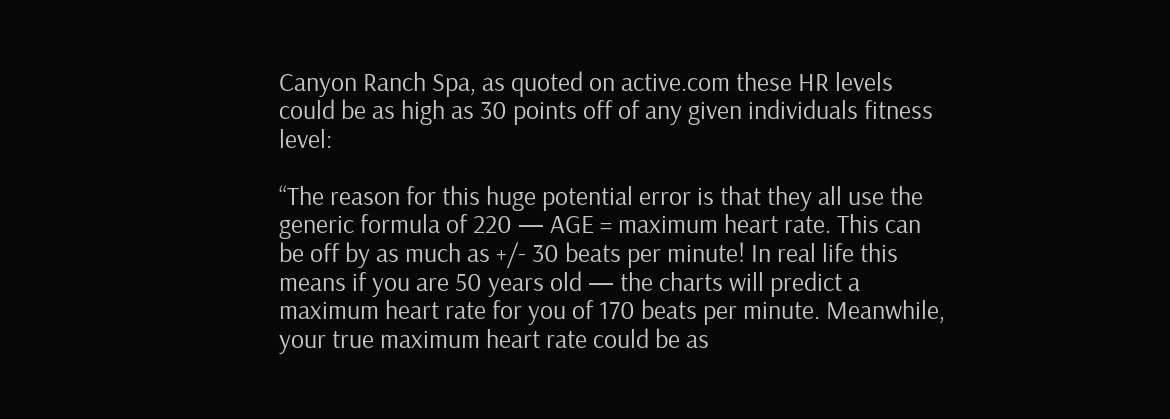Canyon Ranch Spa, as quoted on active.com these HR levels could be as high as 30 points off of any given individuals fitness level:

“The reason for this huge potential error is that they all use the generic formula of 220 — AGE = maximum heart rate. This can be off by as much as +/- 30 beats per minute! In real life this means if you are 50 years old — the charts will predict a maximum heart rate for you of 170 beats per minute. Meanwhile, your true maximum heart rate could be as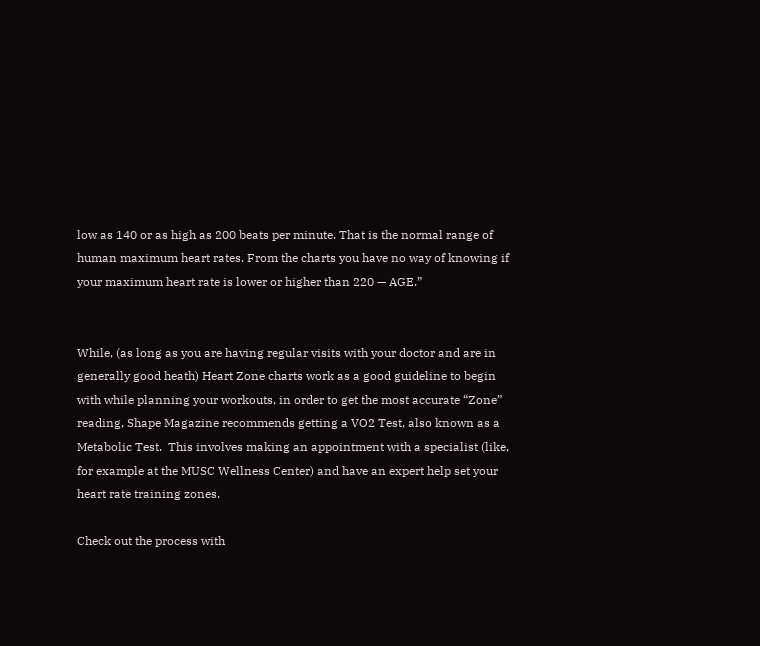low as 140 or as high as 200 beats per minute. That is the normal range of human maximum heart rates. From the charts you have no way of knowing if your maximum heart rate is lower or higher than 220 — AGE.”


While, (as long as you are having regular visits with your doctor and are in generally good heath) Heart Zone charts work as a good guideline to begin with while planning your workouts, in order to get the most accurate “Zone” reading, Shape Magazine recommends getting a VO2 Test, also known as a Metabolic Test.  This involves making an appointment with a specialist (like, for example at the MUSC Wellness Center) and have an expert help set your heart rate training zones.

Check out the process with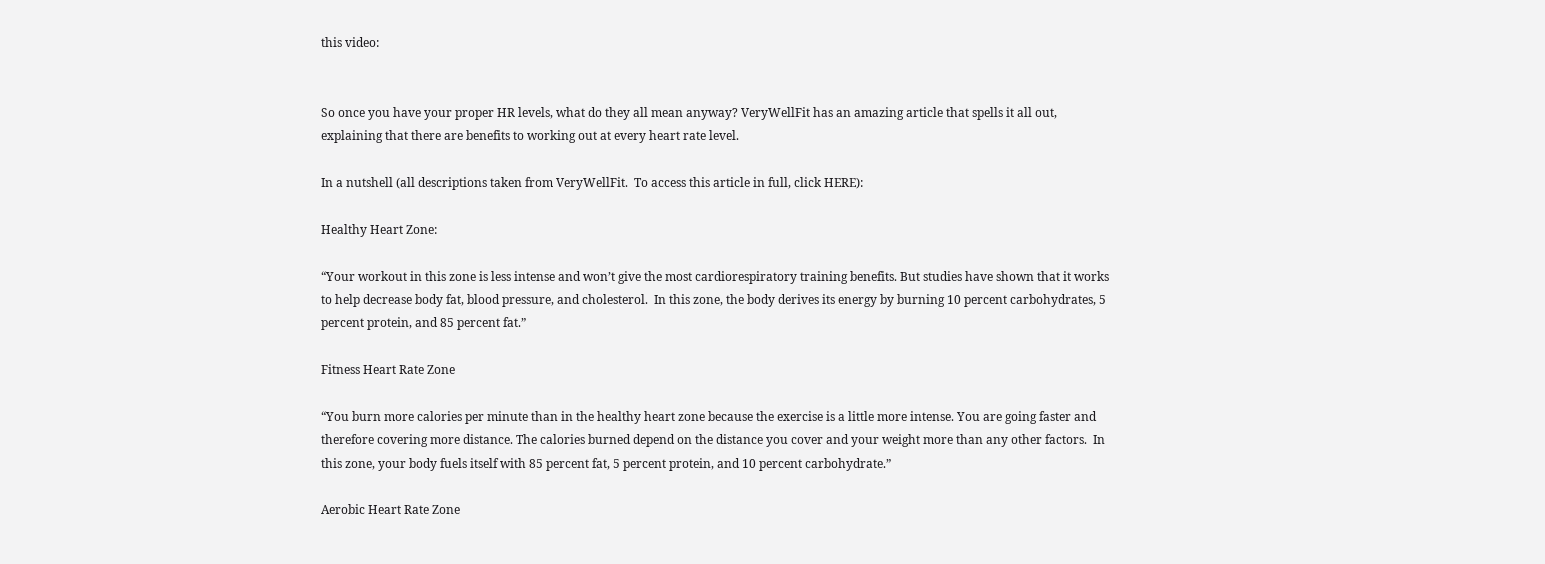this video:


So once you have your proper HR levels, what do they all mean anyway? VeryWellFit has an amazing article that spells it all out, explaining that there are benefits to working out at every heart rate level.

In a nutshell (all descriptions taken from VeryWellFit.  To access this article in full, click HERE):

Healthy Heart Zone:

“Your workout in this zone is less intense and won’t give the most cardiorespiratory training benefits. But studies have shown that it works to help decrease body fat, blood pressure, and cholesterol.  In this zone, the body derives its energy by burning 10 percent carbohydrates, 5 percent protein, and 85 percent fat.”

Fitness Heart Rate Zone

“You burn more calories per minute than in the healthy heart zone because the exercise is a little more intense. You are going faster and therefore covering more distance. The calories burned depend on the distance you cover and your weight more than any other factors.  In this zone, your body fuels itself with 85 percent fat, 5 percent protein, and 10 percent carbohydrate.”

Aerobic Heart Rate Zone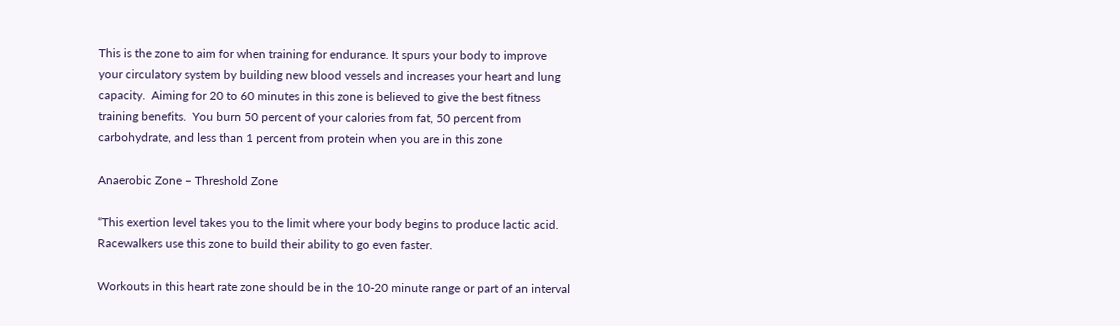This is the zone to aim for when training for endurance. It spurs your body to improve your circulatory system by building new blood vessels and increases your heart and lung capacity.  Aiming for 20 to 60 minutes in this zone is believed to give the best fitness training benefits.  You burn 50 percent of your calories from fat, 50 percent from carbohydrate, and less than 1 percent from protein when you are in this zone

Anaerobic Zone – Threshold Zone

“This exertion level takes you to the limit where your body begins to produce lactic acid. Racewalkers use this zone to build their ability to go even faster.

Workouts in this heart rate zone should be in the 10-20 minute range or part of an interval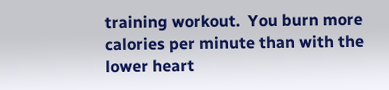training workout.  You burn more calories per minute than with the lower heart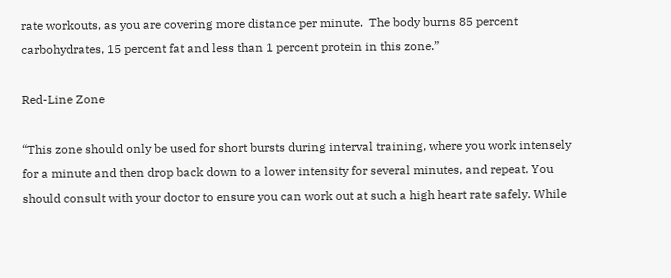rate workouts, as you are covering more distance per minute.  The body burns 85 percent carbohydrates, 15 percent fat and less than 1 percent protein in this zone.”

Red-Line Zone

“This zone should only be used for short bursts during interval training, where you work intensely for a minute and then drop back down to a lower intensity for several minutes, and repeat. You should consult with your doctor to ensure you can work out at such a high heart rate safely. While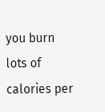you burn lots of calories per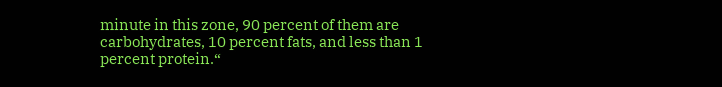minute in this zone, 90 percent of them are carbohydrates, 10 percent fats, and less than 1 percent protein.“